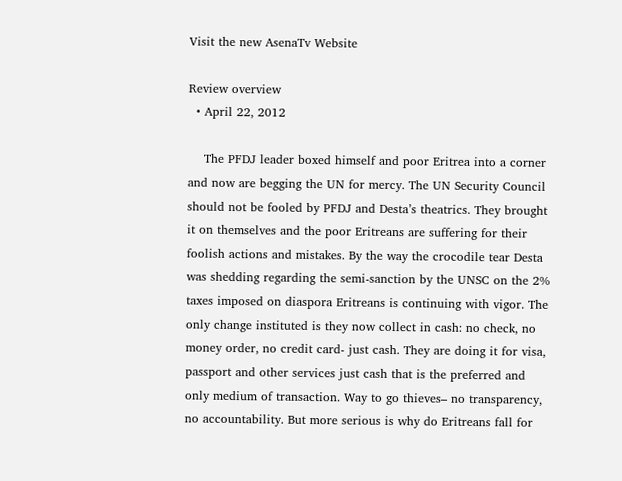Visit the new AsenaTv Website

Review overview
  • April 22, 2012

    The PFDJ leader boxed himself and poor Eritrea into a corner and now are begging the UN for mercy. The UN Security Council should not be fooled by PFDJ and Desta’s theatrics. They brought it on themselves and the poor Eritreans are suffering for their foolish actions and mistakes. By the way the crocodile tear Desta was shedding regarding the semi-sanction by the UNSC on the 2% taxes imposed on diaspora Eritreans is continuing with vigor. The only change instituted is they now collect in cash: no check, no money order, no credit card- just cash. They are doing it for visa, passport and other services just cash that is the preferred and only medium of transaction. Way to go thieves– no transparency, no accountability. But more serious is why do Eritreans fall for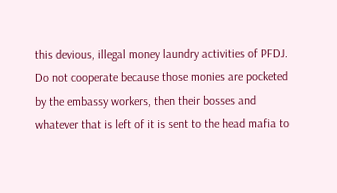this devious, illegal money laundry activities of PFDJ. Do not cooperate because those monies are pocketed by the embassy workers, then their bosses and whatever that is left of it is sent to the head mafia to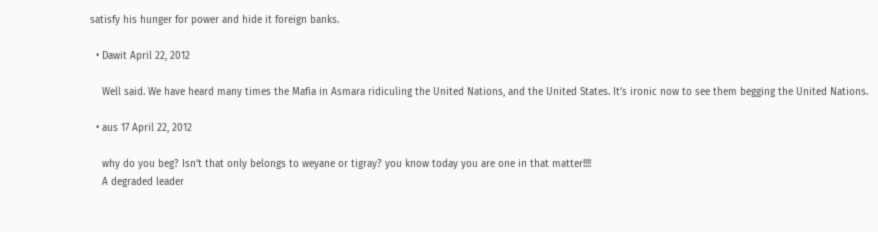satisfy his hunger for power and hide it foreign banks.

  • Dawit April 22, 2012

    Well said. We have heard many times the Mafia in Asmara ridiculing the United Nations, and the United States. It’s ironic now to see them begging the United Nations.

  • aus 17 April 22, 2012

    why do you beg? Isn’t that only belongs to weyane or tigray? you know today you are one in that matter!!!!
    A degraded leader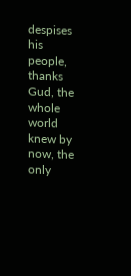despises his people, thanks Gud, the whole world knew by now, the only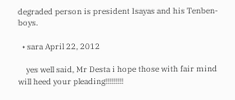degraded person is president Isayas and his Tenben-boys.

  • sara April 22, 2012

    yes well said, Mr Desta i hope those with fair mind will heed your pleading!!!!!!!!!